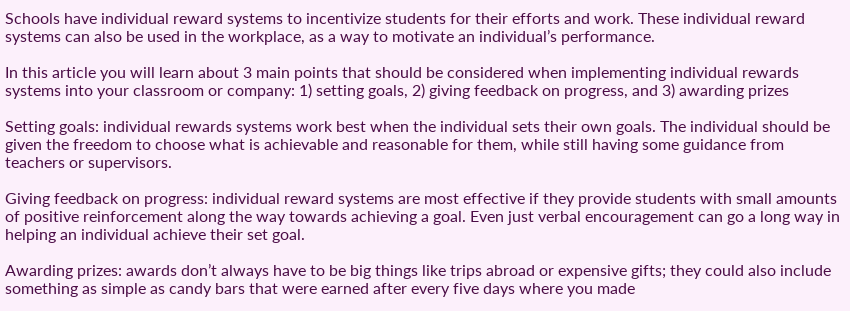Schools have individual reward systems to incentivize students for their efforts and work. These individual reward systems can also be used in the workplace, as a way to motivate an individual’s performance.

In this article you will learn about 3 main points that should be considered when implementing individual rewards systems into your classroom or company: 1) setting goals, 2) giving feedback on progress, and 3) awarding prizes

Setting goals: individual rewards systems work best when the individual sets their own goals. The individual should be given the freedom to choose what is achievable and reasonable for them, while still having some guidance from teachers or supervisors.

Giving feedback on progress: individual reward systems are most effective if they provide students with small amounts of positive reinforcement along the way towards achieving a goal. Even just verbal encouragement can go a long way in helping an individual achieve their set goal.

Awarding prizes: awards don’t always have to be big things like trips abroad or expensive gifts; they could also include something as simple as candy bars that were earned after every five days where you made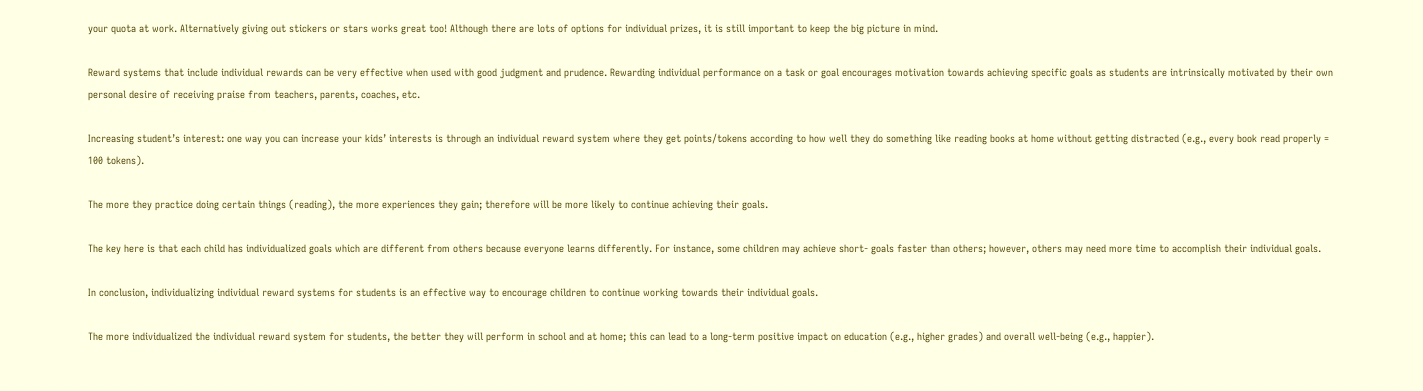your quota at work. Alternatively giving out stickers or stars works great too! Although there are lots of options for individual prizes, it is still important to keep the big picture in mind.

Reward systems that include individual rewards can be very effective when used with good judgment and prudence. Rewarding individual performance on a task or goal encourages motivation towards achieving specific goals as students are intrinsically motivated by their own personal desire of receiving praise from teachers, parents, coaches, etc.

Increasing student’s interest: one way you can increase your kids’ interests is through an individual reward system where they get points/tokens according to how well they do something like reading books at home without getting distracted (e.g., every book read properly = 100 tokens).

The more they practice doing certain things (reading), the more experiences they gain; therefore will be more likely to continue achieving their goals.

The key here is that each child has individualized goals which are different from others because everyone learns differently. For instance, some children may achieve short- goals faster than others; however, others may need more time to accomplish their individual goals.

In conclusion, individualizing individual reward systems for students is an effective way to encourage children to continue working towards their individual goals.

The more individualized the individual reward system for students, the better they will perform in school and at home; this can lead to a long-term positive impact on education (e.g., higher grades) and overall well-being (e.g., happier).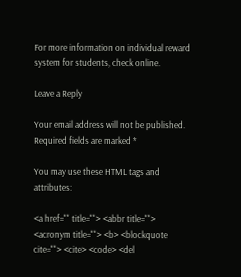For more information on individual reward system for students, check online.

Leave a Reply

Your email address will not be published. Required fields are marked *

You may use these HTML tags and attributes:

<a href="" title=""> <abbr title=""> <acronym title=""> <b> <blockquote cite=""> <cite> <code> <del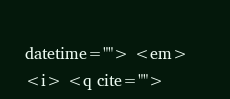datetime=""> <em> <i> <q cite="">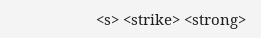<s> <strike> <strong>